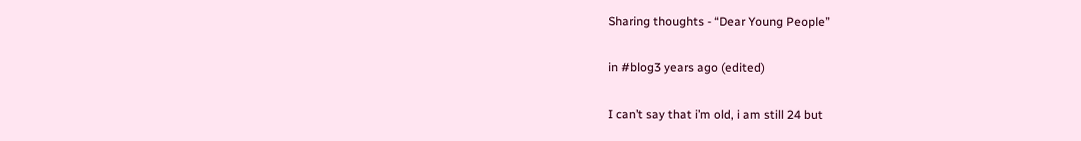Sharing thoughts - “Dear Young People”

in #blog3 years ago (edited)

I can’t say that i’m old, i am still 24 but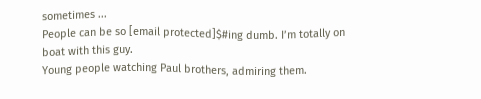sometimes ...
People can be so [email protected]$#ing dumb. I’m totally on boat with this guy.
Young people watching Paul brothers, admiring them.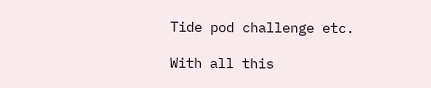Tide pod challenge etc.

With all this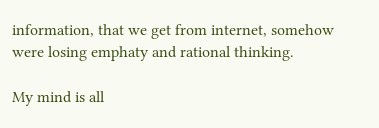information, that we get from internet, somehow were losing emphaty and rational thinking.

My mind is all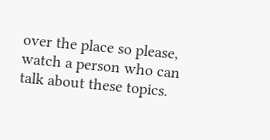over the place so please, watch a person who can talk about these topics.